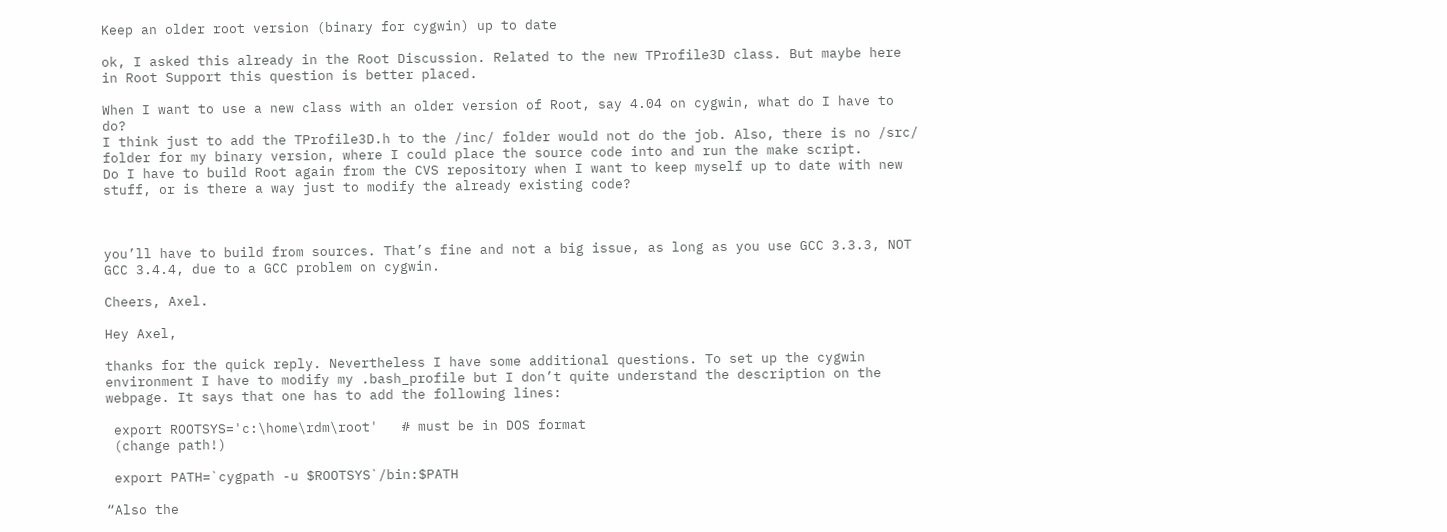Keep an older root version (binary for cygwin) up to date

ok, I asked this already in the Root Discussion. Related to the new TProfile3D class. But maybe here in Root Support this question is better placed.

When I want to use a new class with an older version of Root, say 4.04 on cygwin, what do I have to do?
I think just to add the TProfile3D.h to the /inc/ folder would not do the job. Also, there is no /src/ folder for my binary version, where I could place the source code into and run the make script.
Do I have to build Root again from the CVS repository when I want to keep myself up to date with new stuff, or is there a way just to modify the already existing code?



you’ll have to build from sources. That’s fine and not a big issue, as long as you use GCC 3.3.3, NOT GCC 3.4.4, due to a GCC problem on cygwin.

Cheers, Axel.

Hey Axel,

thanks for the quick reply. Nevertheless I have some additional questions. To set up the cygwin environment I have to modify my .bash_profile but I don’t quite understand the description on the webpage. It says that one has to add the following lines:

 export ROOTSYS='c:\home\rdm\root'   # must be in DOS format
 (change path!)

 export PATH=`cygpath -u $ROOTSYS`/bin:$PATH

“Also the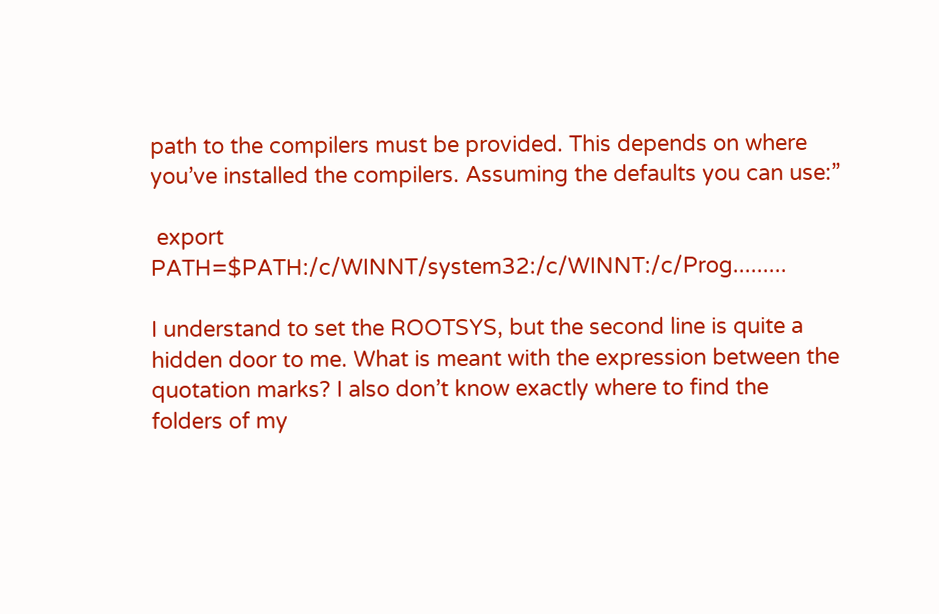path to the compilers must be provided. This depends on where you’ve installed the compilers. Assuming the defaults you can use:”

 export PATH=$PATH:/c/WINNT/system32:/c/WINNT:/c/Prog.........

I understand to set the ROOTSYS, but the second line is quite a hidden door to me. What is meant with the expression between the quotation marks? I also don’t know exactly where to find the folders of my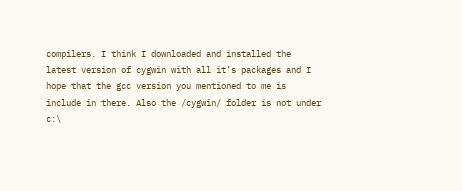compilers. I think I downloaded and installed the latest version of cygwin with all it’s packages and I hope that the gcc version you mentioned to me is include in there. Also the /cygwin/ folder is not under c:\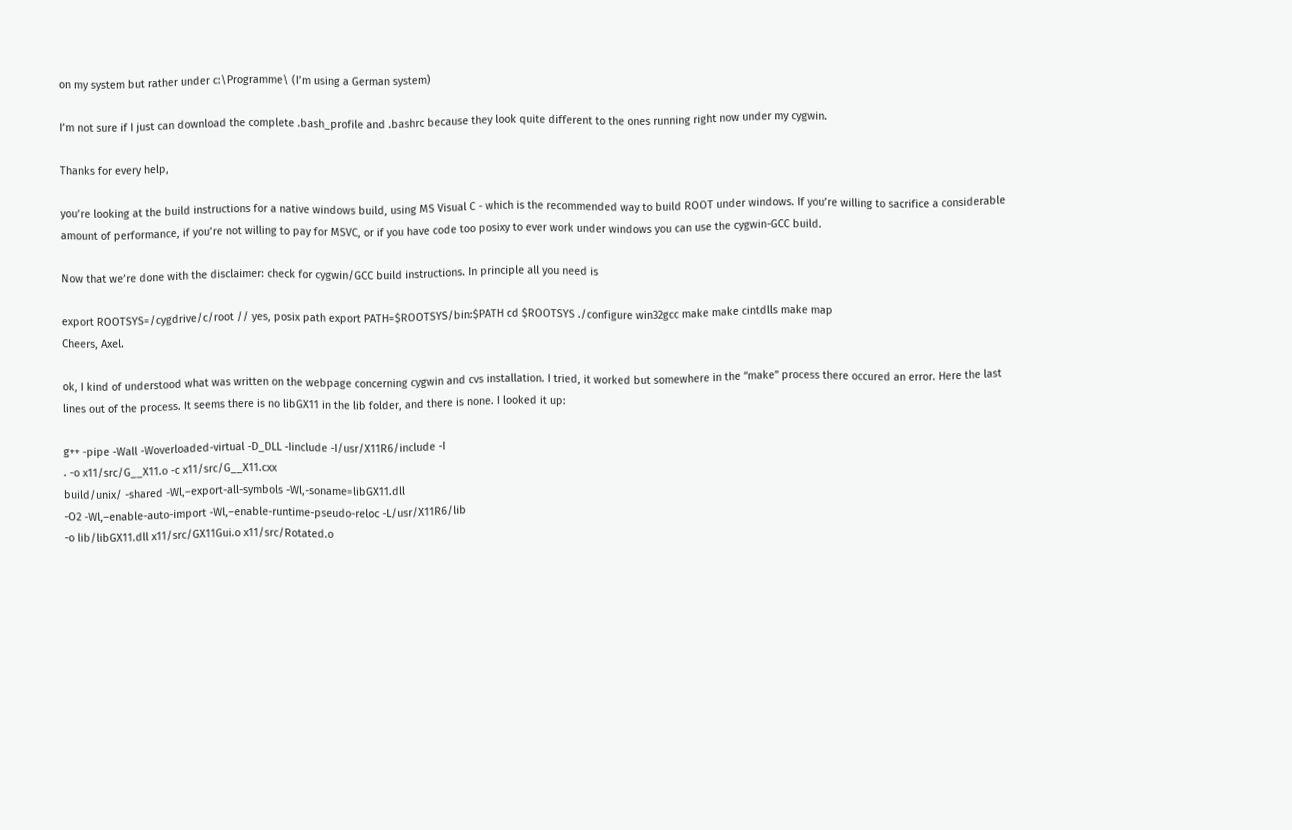on my system but rather under c:\Programme\ (I’m using a German system)

I’m not sure if I just can download the complete .bash_profile and .bashrc because they look quite different to the ones running right now under my cygwin.

Thanks for every help,

you’re looking at the build instructions for a native windows build, using MS Visual C - which is the recommended way to build ROOT under windows. If you’re willing to sacrifice a considerable amount of performance, if you’re not willing to pay for MSVC, or if you have code too posixy to ever work under windows you can use the cygwin-GCC build.

Now that we’re done with the disclaimer: check for cygwin/GCC build instructions. In principle all you need is

export ROOTSYS=/cygdrive/c/root // yes, posix path export PATH=$ROOTSYS/bin:$PATH cd $ROOTSYS ./configure win32gcc make make cintdlls make map
Cheers, Axel.

ok, I kind of understood what was written on the webpage concerning cygwin and cvs installation. I tried, it worked but somewhere in the “make” process there occured an error. Here the last lines out of the process. It seems there is no libGX11 in the lib folder, and there is none. I looked it up:

g++ -pipe -Wall -Woverloaded-virtual -D_DLL -Iinclude -I/usr/X11R6/include -I
. -o x11/src/G__X11.o -c x11/src/G__X11.cxx
build/unix/ -shared -Wl,–export-all-symbols -Wl,-soname=libGX11.dll
-O2 -Wl,–enable-auto-import -Wl,–enable-runtime-pseudo-reloc -L/usr/X11R6/lib
-o lib/libGX11.dll x11/src/GX11Gui.o x11/src/Rotated.o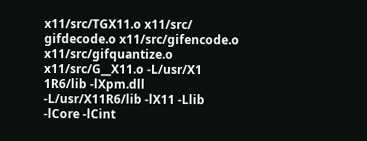x11/src/TGX11.o x11/src/
gifdecode.o x11/src/gifencode.o x11/src/gifquantize.o x11/src/G__X11.o -L/usr/X1
1R6/lib -lXpm.dll -L/usr/X11R6/lib -lX11 -Llib -lCore -lCint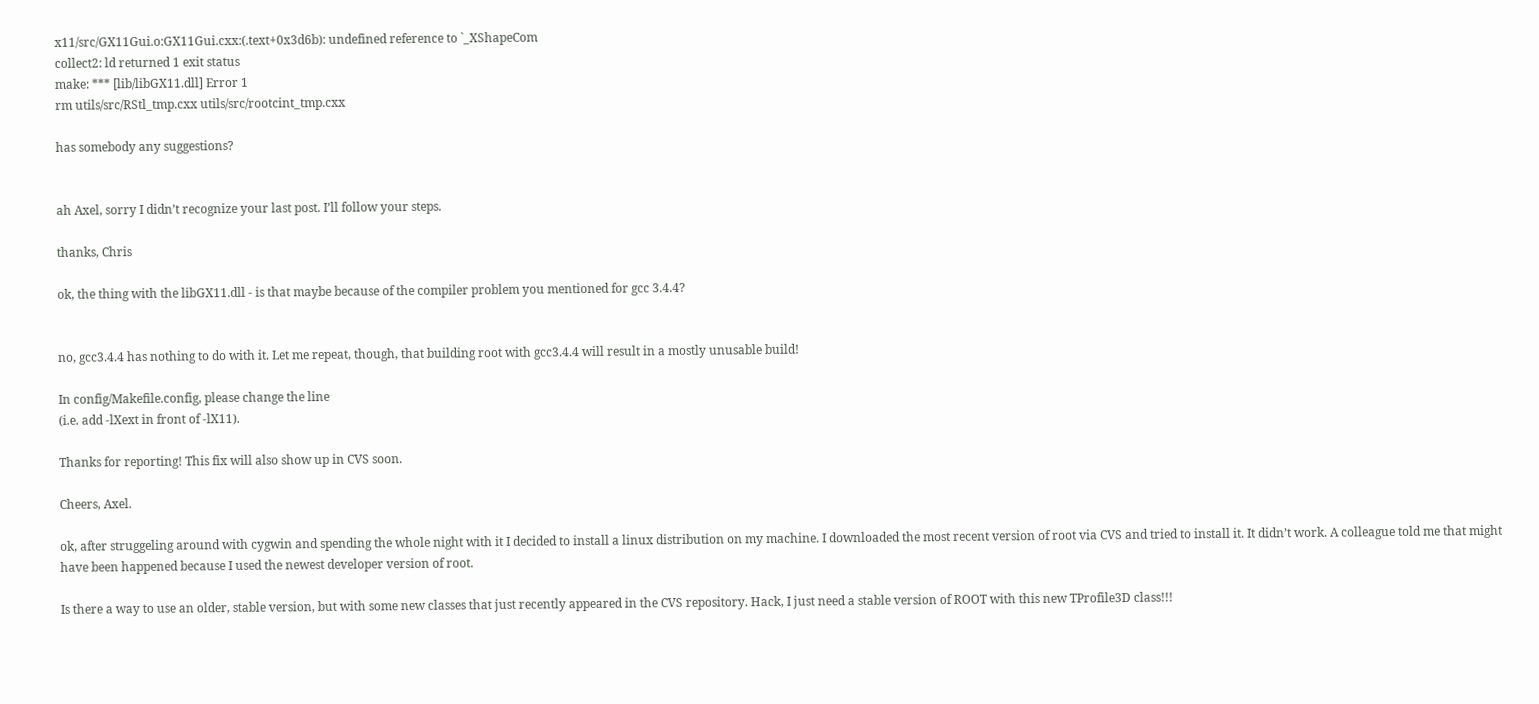x11/src/GX11Gui.o:GX11Gui.cxx:(.text+0x3d6b): undefined reference to `_XShapeCom
collect2: ld returned 1 exit status
make: *** [lib/libGX11.dll] Error 1
rm utils/src/RStl_tmp.cxx utils/src/rootcint_tmp.cxx

has somebody any suggestions?


ah Axel, sorry I didn’t recognize your last post. I’ll follow your steps.

thanks, Chris

ok, the thing with the libGX11.dll - is that maybe because of the compiler problem you mentioned for gcc 3.4.4?


no, gcc3.4.4 has nothing to do with it. Let me repeat, though, that building root with gcc3.4.4 will result in a mostly unusable build!

In config/Makefile.config, please change the line
(i.e. add -lXext in front of -lX11).

Thanks for reporting! This fix will also show up in CVS soon.

Cheers, Axel.

ok, after struggeling around with cygwin and spending the whole night with it I decided to install a linux distribution on my machine. I downloaded the most recent version of root via CVS and tried to install it. It didn’t work. A colleague told me that might have been happened because I used the newest developer version of root.

Is there a way to use an older, stable version, but with some new classes that just recently appeared in the CVS repository. Hack, I just need a stable version of ROOT with this new TProfile3D class!!!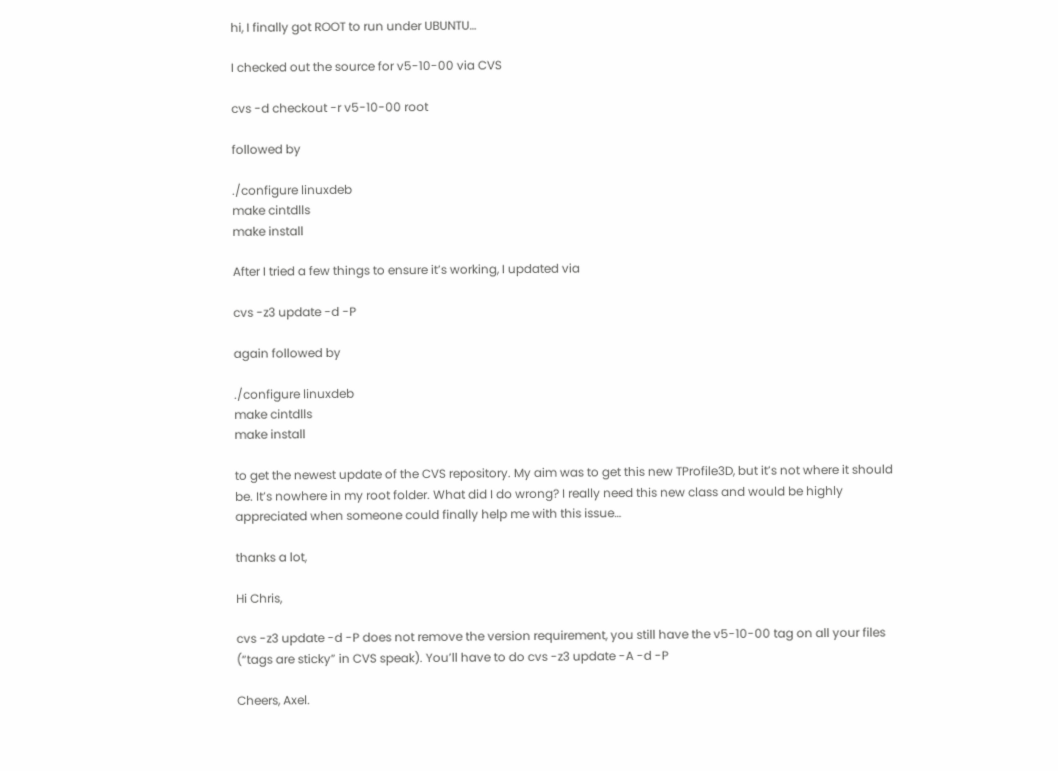hi, I finally got ROOT to run under UBUNTU…

I checked out the source for v5-10-00 via CVS

cvs -d checkout -r v5-10-00 root

followed by

./configure linuxdeb
make cintdlls
make install

After I tried a few things to ensure it’s working, I updated via

cvs -z3 update -d -P

again followed by

./configure linuxdeb
make cintdlls
make install

to get the newest update of the CVS repository. My aim was to get this new TProfile3D, but it’s not where it should be. It’s nowhere in my root folder. What did I do wrong? I really need this new class and would be highly appreciated when someone could finally help me with this issue…

thanks a lot,

Hi Chris,

cvs -z3 update -d -P does not remove the version requirement, you still have the v5-10-00 tag on all your files (“tags are sticky” in CVS speak). You’ll have to do cvs -z3 update -A -d -P

Cheers, Axel.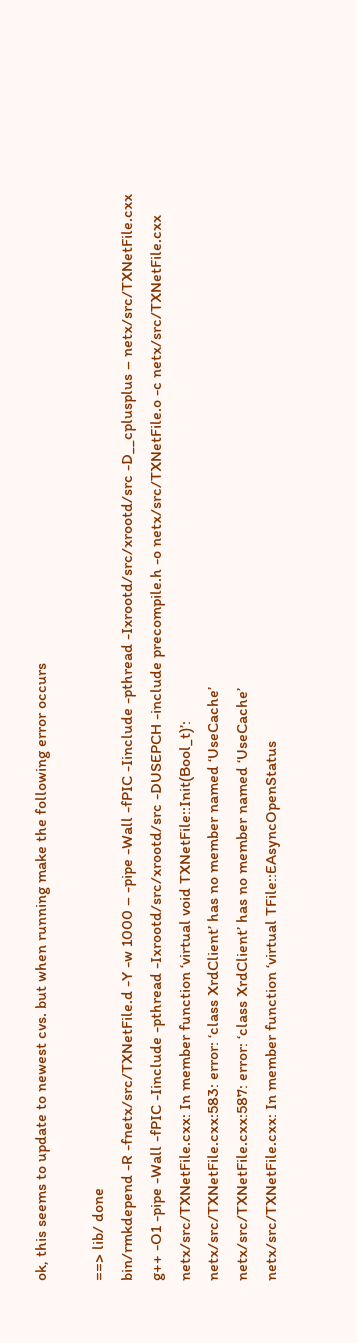ok, this seems to update to newest cvs. but when running make the following error occurs

==> lib/ done
bin/rmkdepend -R -fnetx/src/TXNetFile.d -Y -w 1000 – -pipe -Wall -fPIC -Iinclude -pthread -Ixrootd/src/xrootd/src -D__cplusplus – netx/src/TXNetFile.cxx
g++ -O1 -pipe -Wall -fPIC -Iinclude -pthread -Ixrootd/src/xrootd/src -DUSEPCH -include precompile.h -o netx/src/TXNetFile.o -c netx/src/TXNetFile.cxx
netx/src/TXNetFile.cxx: In member function ‘virtual void TXNetFile::Init(Bool_t)’:
netx/src/TXNetFile.cxx:583: error: ‘class XrdClient’ has no member named ‘UseCache’
netx/src/TXNetFile.cxx:587: error: ‘class XrdClient’ has no member named ‘UseCache’
netx/src/TXNetFile.cxx: In member function ‘virtual TFile::EAsyncOpenStatus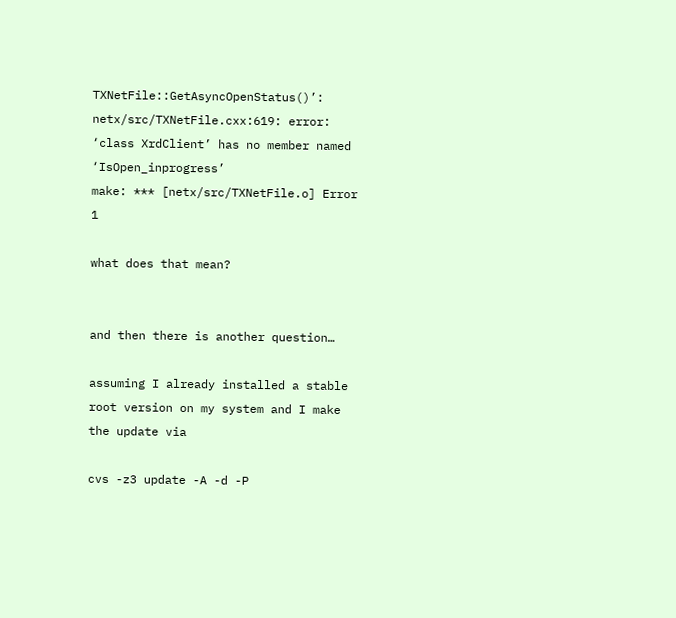TXNetFile::GetAsyncOpenStatus()’:
netx/src/TXNetFile.cxx:619: error: ‘class XrdClient’ has no member named ‘IsOpen_inprogress’
make: *** [netx/src/TXNetFile.o] Error 1

what does that mean?


and then there is another question…

assuming I already installed a stable root version on my system and I make the update via

cvs -z3 update -A -d -P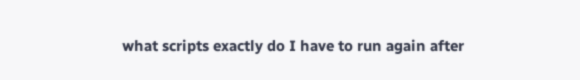what scripts exactly do I have to run again after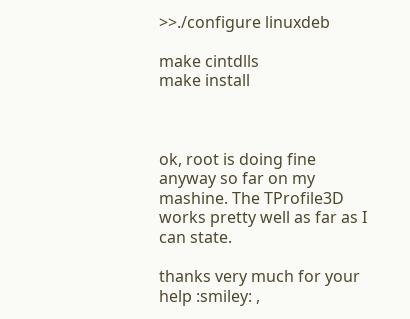>>./configure linuxdeb

make cintdlls
make install



ok, root is doing fine anyway so far on my mashine. The TProfile3D works pretty well as far as I can state.

thanks very much for your help :smiley: ,